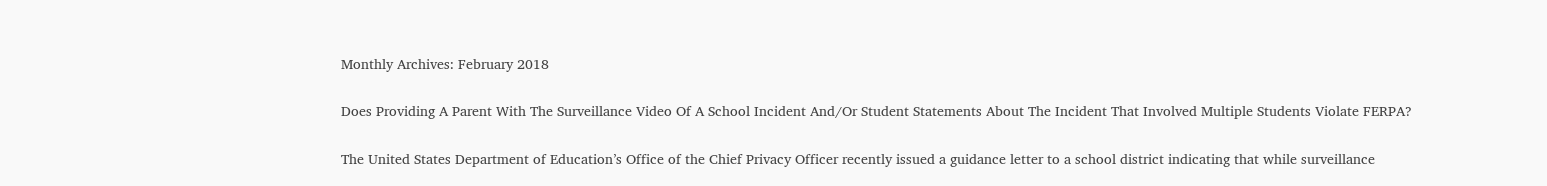Monthly Archives: February 2018

Does Providing A Parent With The Surveillance Video Of A School Incident And/Or Student Statements About The Incident That Involved Multiple Students Violate FERPA?

The United States Department of Education’s Office of the Chief Privacy Officer recently issued a guidance letter to a school district indicating that while surveillance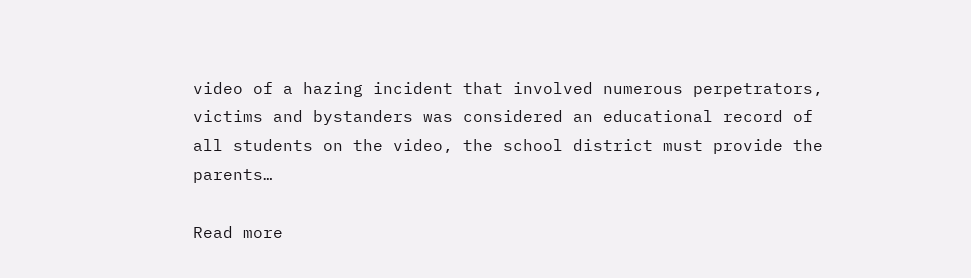video of a hazing incident that involved numerous perpetrators, victims and bystanders was considered an educational record of all students on the video, the school district must provide the parents…

Read more